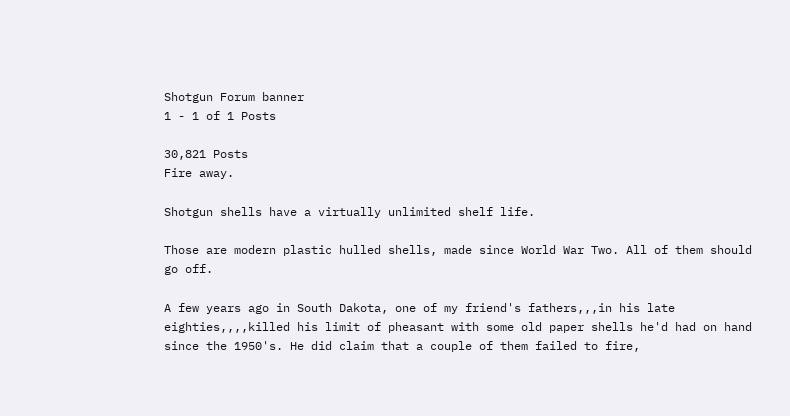Shotgun Forum banner
1 - 1 of 1 Posts

30,821 Posts
Fire away.

Shotgun shells have a virtually unlimited shelf life.

Those are modern plastic hulled shells, made since World War Two. All of them should go off.

A few years ago in South Dakota, one of my friend's fathers,,,in his late eighties,,,,killed his limit of pheasant with some old paper shells he'd had on hand since the 1950's. He did claim that a couple of them failed to fire,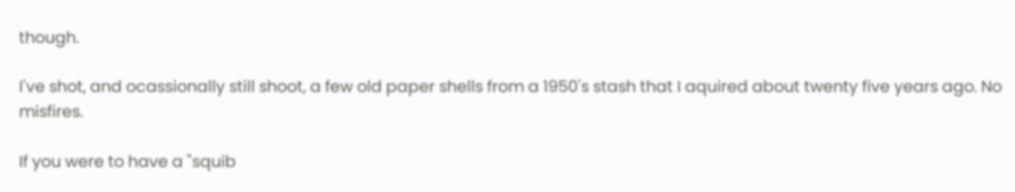though.

I've shot, and ocassionally still shoot, a few old paper shells from a 1950's stash that I aquired about twenty five years ago. No misfires.

If you were to have a "squib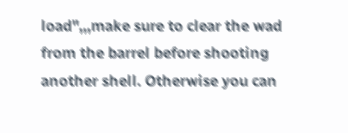load",,,make sure to clear the wad from the barrel before shooting another shell. Otherwise you can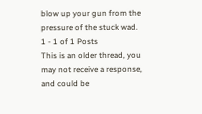blow up your gun from the pressure of the stuck wad.
1 - 1 of 1 Posts
This is an older thread, you may not receive a response, and could be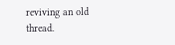reviving an old thread.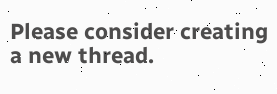Please consider creating a new thread.